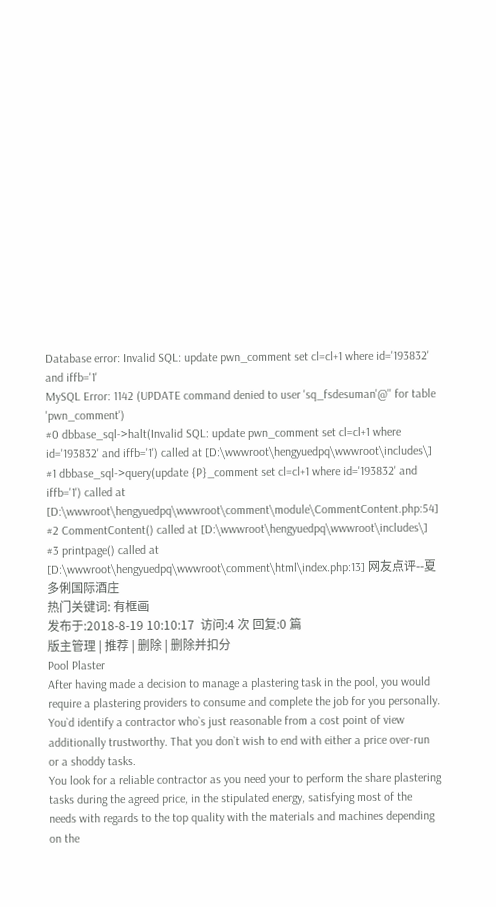Database error: Invalid SQL: update pwn_comment set cl=cl+1 where id='193832' and iffb='1'
MySQL Error: 1142 (UPDATE command denied to user 'sq_fsdesuman'@'' for table 'pwn_comment')
#0 dbbase_sql->halt(Invalid SQL: update pwn_comment set cl=cl+1 where id='193832' and iffb='1') called at [D:\wwwroot\hengyuedpq\wwwroot\includes\] #1 dbbase_sql->query(update {P}_comment set cl=cl+1 where id='193832' and iffb='1') called at [D:\wwwroot\hengyuedpq\wwwroot\comment\module\CommentContent.php:54] #2 CommentContent() called at [D:\wwwroot\hengyuedpq\wwwroot\includes\] #3 printpage() called at [D:\wwwroot\hengyuedpq\wwwroot\comment\html\index.php:13] 网友点评--夏多俐国际酒庄
热门关键词: 有框画
发布于:2018-8-19 10:10:17  访问:4 次 回复:0 篇
版主管理 | 推荐 | 删除 | 删除并扣分
Pool Plaster
After having made a decision to manage a plastering task in the pool, you would require a plastering providers to consume and complete the job for you personally. You`d identify a contractor who`s just reasonable from a cost point of view additionally trustworthy. That you don`t wish to end with either a price over-run or a shoddy tasks.
You look for a reliable contractor as you need your to perform the share plastering tasks during the agreed price, in the stipulated energy, satisfying most of the needs with regards to the top quality with the materials and machines depending on the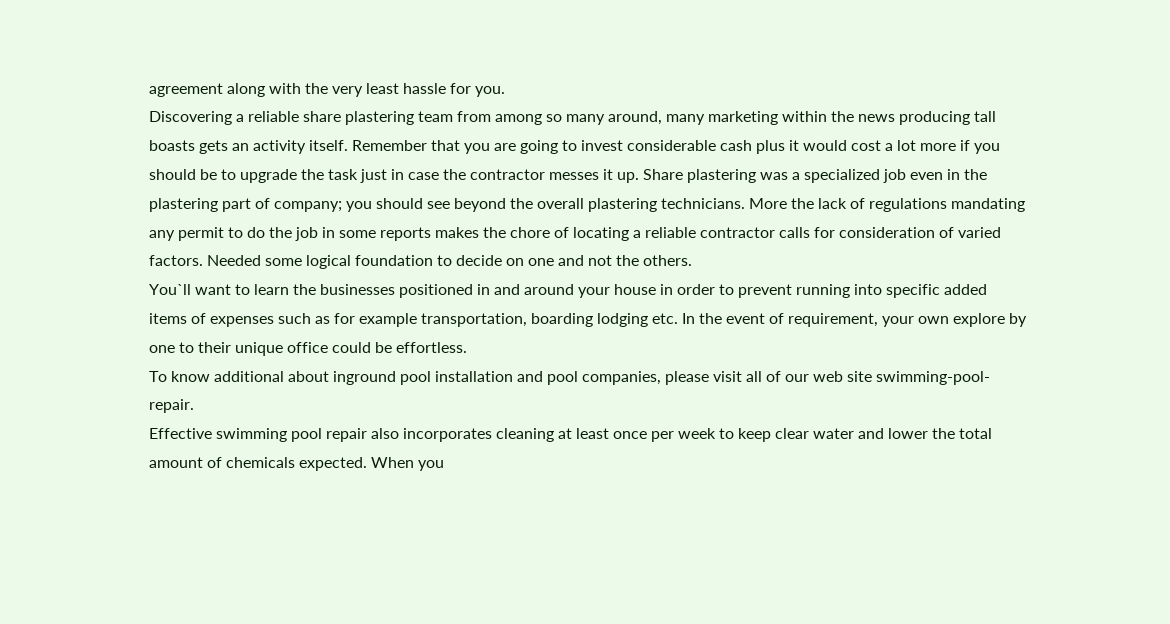agreement along with the very least hassle for you.
Discovering a reliable share plastering team from among so many around, many marketing within the news producing tall boasts gets an activity itself. Remember that you are going to invest considerable cash plus it would cost a lot more if you should be to upgrade the task just in case the contractor messes it up. Share plastering was a specialized job even in the plastering part of company; you should see beyond the overall plastering technicians. More the lack of regulations mandating any permit to do the job in some reports makes the chore of locating a reliable contractor calls for consideration of varied factors. Needed some logical foundation to decide on one and not the others.
You`ll want to learn the businesses positioned in and around your house in order to prevent running into specific added items of expenses such as for example transportation, boarding lodging etc. In the event of requirement, your own explore by one to their unique office could be effortless.
To know additional about inground pool installation and pool companies, please visit all of our web site swimming-pool-repair.
Effective swimming pool repair also incorporates cleaning at least once per week to keep clear water and lower the total amount of chemicals expected. When you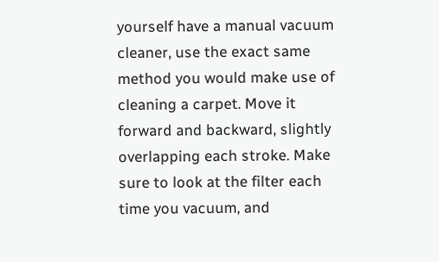yourself have a manual vacuum cleaner, use the exact same method you would make use of cleaning a carpet. Move it forward and backward, slightly overlapping each stroke. Make sure to look at the filter each time you vacuum, and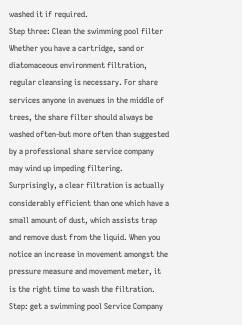washed it if required.
Step three: Clean the swimming pool filter
Whether you have a cartridge, sand or diatomaceous environment filtration, regular cleansing is necessary. For share services anyone in avenues in the middle of trees, the share filter should always be washed often-but more often than suggested by a professional share service company may wind up impeding filtering. Surprisingly, a clear filtration is actually considerably efficient than one which have a small amount of dust, which assists trap and remove dust from the liquid. When you notice an increase in movement amongst the pressure measure and movement meter, it is the right time to wash the filtration.
Step: get a swimming pool Service Company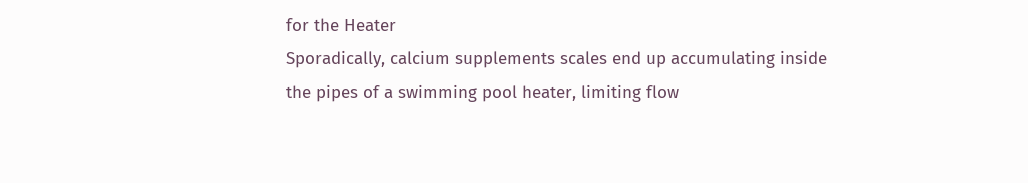for the Heater
Sporadically, calcium supplements scales end up accumulating inside the pipes of a swimming pool heater, limiting flow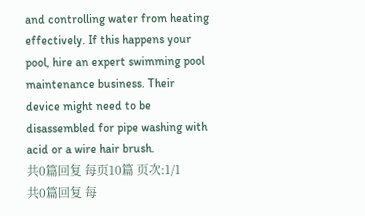and controlling water from heating effectively. If this happens your pool, hire an expert swimming pool maintenance business. Their device might need to be disassembled for pipe washing with acid or a wire hair brush.
共0篇回复 每页10篇 页次:1/1
共0篇回复 每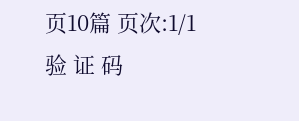页10篇 页次:1/1
验 证 码